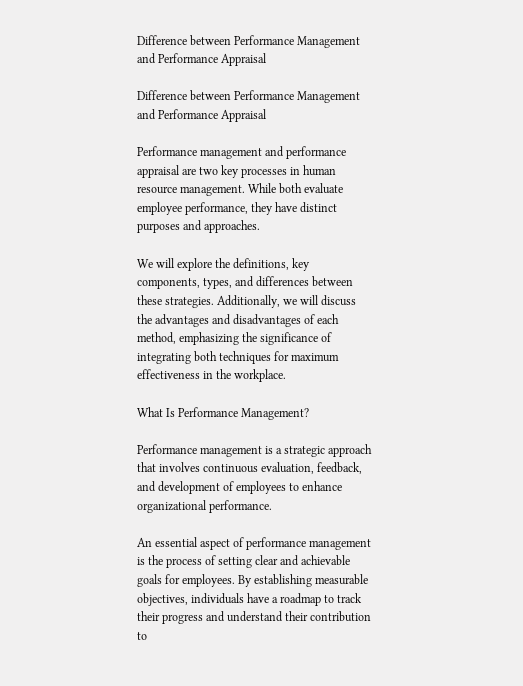Difference between Performance Management and Performance Appraisal

Difference between Performance Management and Performance Appraisal

Performance management and performance appraisal are two key processes in human resource management. While both evaluate employee performance, they have distinct purposes and approaches.

We will explore the definitions, key components, types, and differences between these strategies. Additionally, we will discuss the advantages and disadvantages of each method, emphasizing the significance of integrating both techniques for maximum effectiveness in the workplace.

What Is Performance Management?

Performance management is a strategic approach that involves continuous evaluation, feedback, and development of employees to enhance organizational performance.

An essential aspect of performance management is the process of setting clear and achievable goals for employees. By establishing measurable objectives, individuals have a roadmap to track their progress and understand their contribution to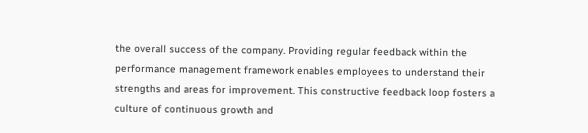the overall success of the company. Providing regular feedback within the performance management framework enables employees to understand their strengths and areas for improvement. This constructive feedback loop fosters a culture of continuous growth and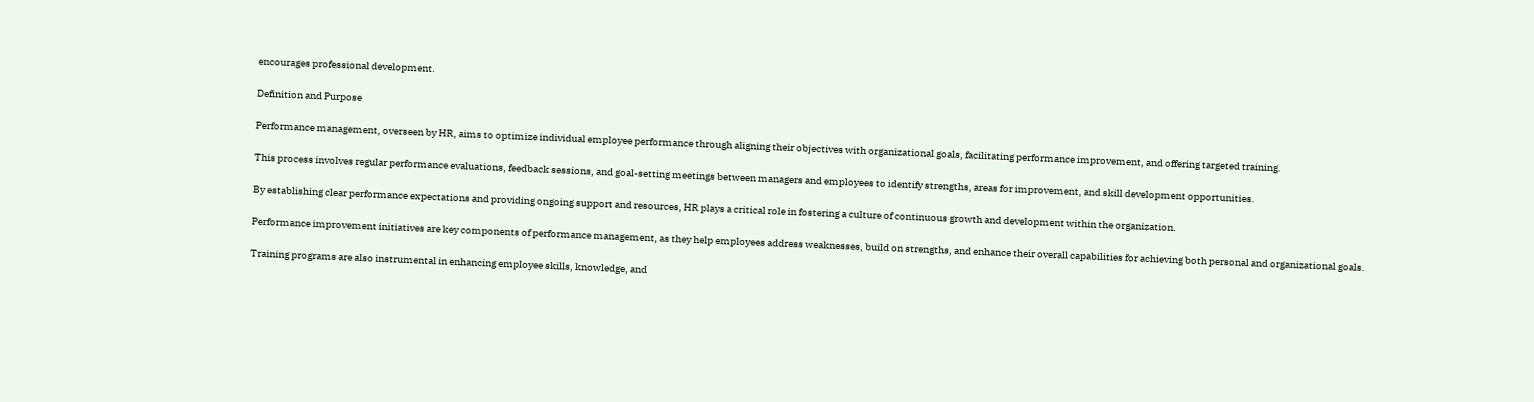encourages professional development.

Definition and Purpose

Performance management, overseen by HR, aims to optimize individual employee performance through aligning their objectives with organizational goals, facilitating performance improvement, and offering targeted training.

This process involves regular performance evaluations, feedback sessions, and goal-setting meetings between managers and employees to identify strengths, areas for improvement, and skill development opportunities.

By establishing clear performance expectations and providing ongoing support and resources, HR plays a critical role in fostering a culture of continuous growth and development within the organization.

Performance improvement initiatives are key components of performance management, as they help employees address weaknesses, build on strengths, and enhance their overall capabilities for achieving both personal and organizational goals.

Training programs are also instrumental in enhancing employee skills, knowledge, and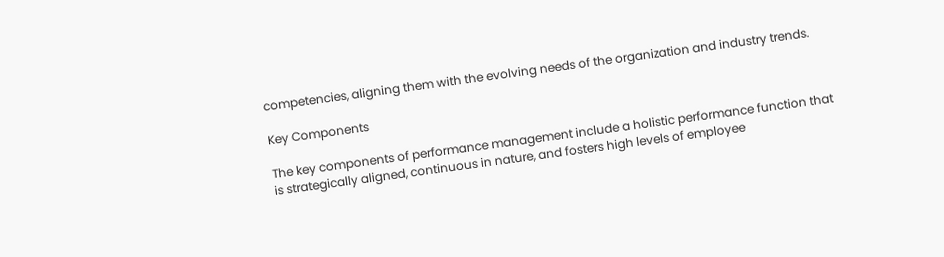competencies, aligning them with the evolving needs of the organization and industry trends.

Key Components

The key components of performance management include a holistic performance function that is strategically aligned, continuous in nature, and fosters high levels of employee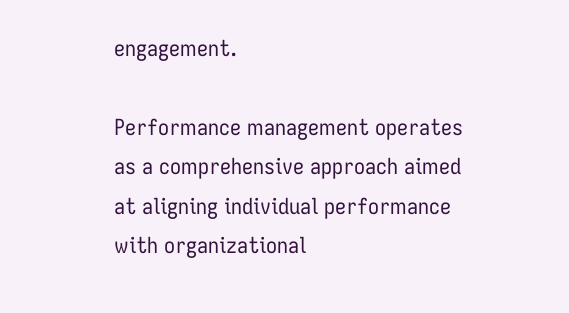engagement.

Performance management operates as a comprehensive approach aimed at aligning individual performance with organizational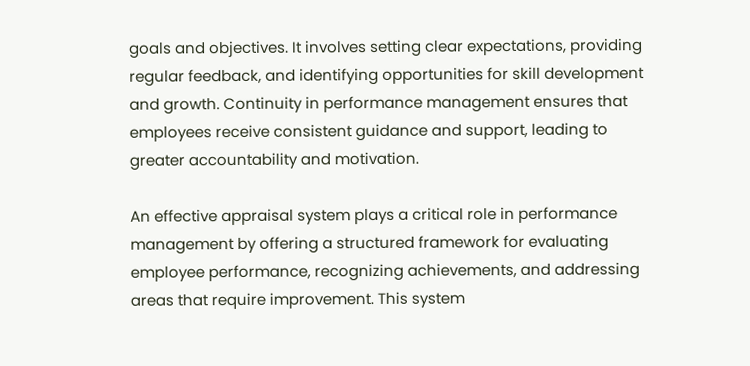goals and objectives. It involves setting clear expectations, providing regular feedback, and identifying opportunities for skill development and growth. Continuity in performance management ensures that employees receive consistent guidance and support, leading to greater accountability and motivation.

An effective appraisal system plays a critical role in performance management by offering a structured framework for evaluating employee performance, recognizing achievements, and addressing areas that require improvement. This system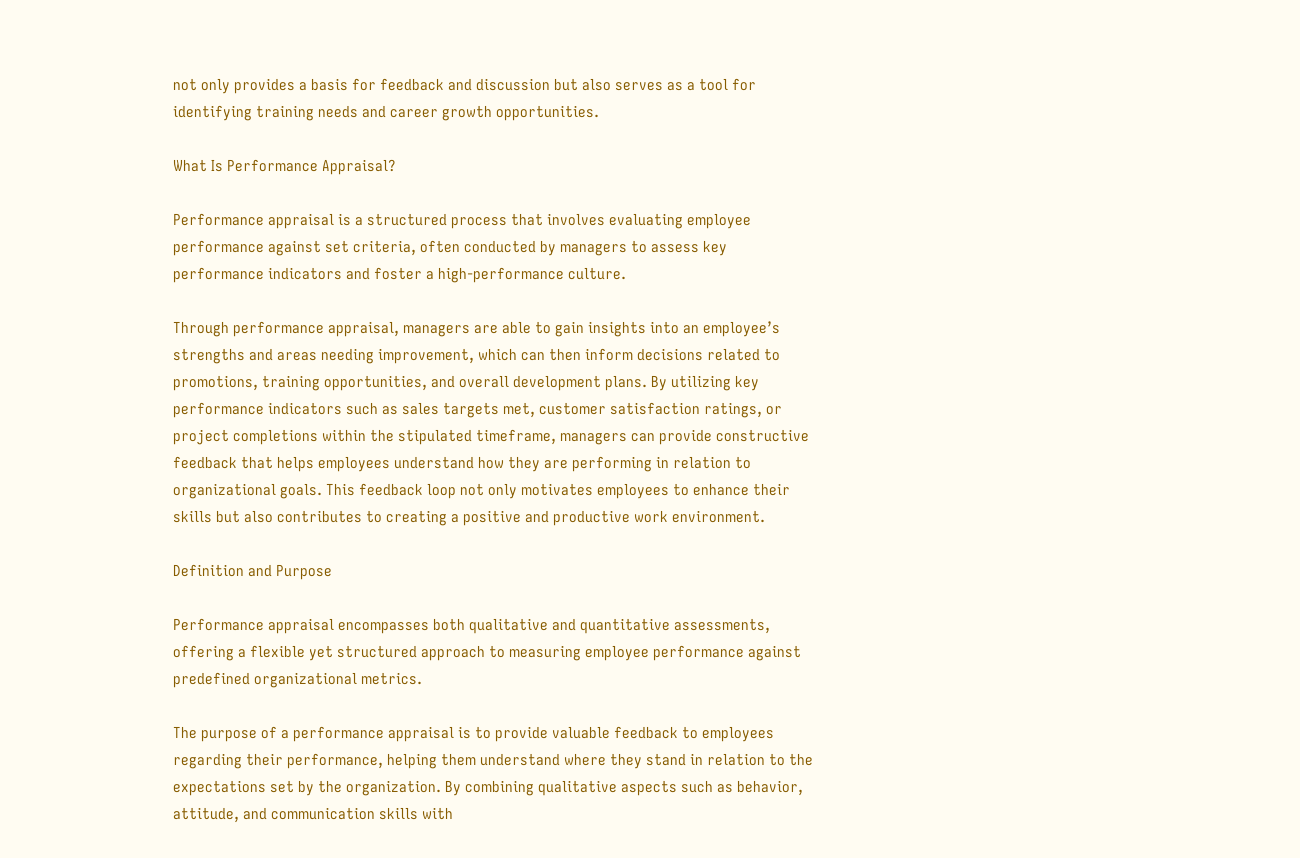not only provides a basis for feedback and discussion but also serves as a tool for identifying training needs and career growth opportunities.

What Is Performance Appraisal?

Performance appraisal is a structured process that involves evaluating employee performance against set criteria, often conducted by managers to assess key performance indicators and foster a high-performance culture.

Through performance appraisal, managers are able to gain insights into an employee’s strengths and areas needing improvement, which can then inform decisions related to promotions, training opportunities, and overall development plans. By utilizing key performance indicators such as sales targets met, customer satisfaction ratings, or project completions within the stipulated timeframe, managers can provide constructive feedback that helps employees understand how they are performing in relation to organizational goals. This feedback loop not only motivates employees to enhance their skills but also contributes to creating a positive and productive work environment.

Definition and Purpose

Performance appraisal encompasses both qualitative and quantitative assessments, offering a flexible yet structured approach to measuring employee performance against predefined organizational metrics.

The purpose of a performance appraisal is to provide valuable feedback to employees regarding their performance, helping them understand where they stand in relation to the expectations set by the organization. By combining qualitative aspects such as behavior, attitude, and communication skills with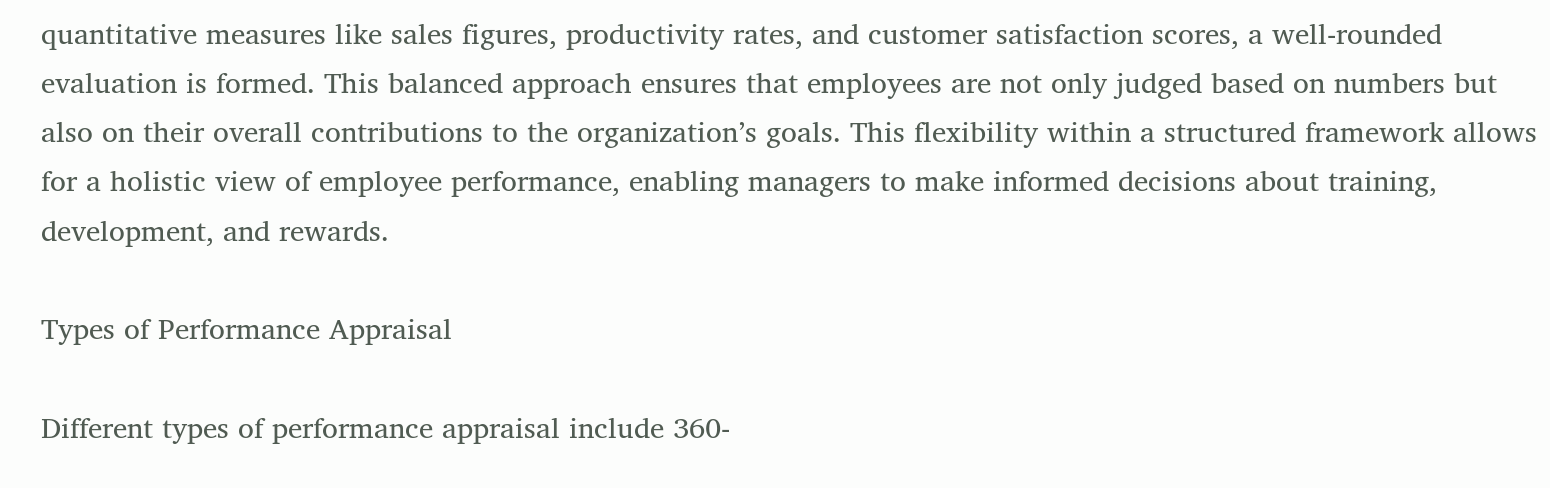quantitative measures like sales figures, productivity rates, and customer satisfaction scores, a well-rounded evaluation is formed. This balanced approach ensures that employees are not only judged based on numbers but also on their overall contributions to the organization’s goals. This flexibility within a structured framework allows for a holistic view of employee performance, enabling managers to make informed decisions about training, development, and rewards.

Types of Performance Appraisal

Different types of performance appraisal include 360-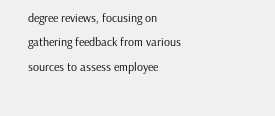degree reviews, focusing on gathering feedback from various sources to assess employee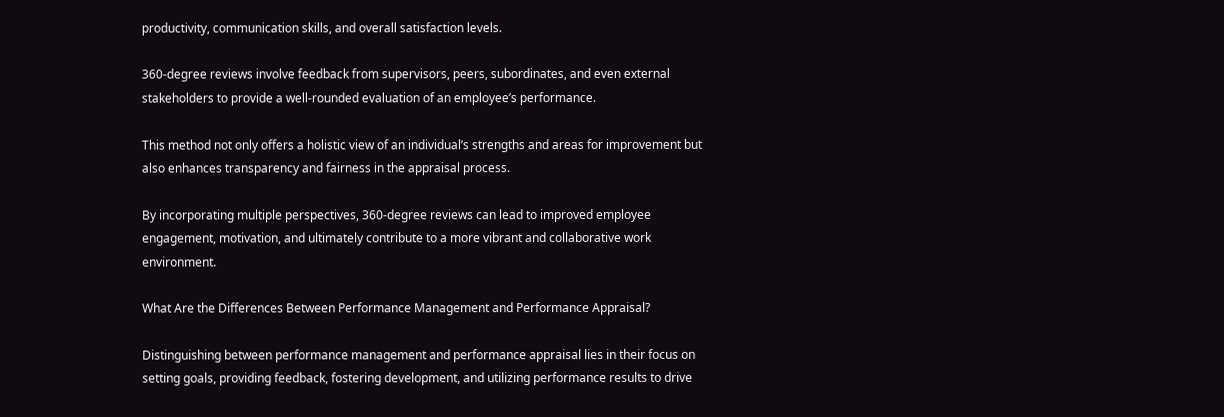productivity, communication skills, and overall satisfaction levels.

360-degree reviews involve feedback from supervisors, peers, subordinates, and even external stakeholders to provide a well-rounded evaluation of an employee’s performance.

This method not only offers a holistic view of an individual’s strengths and areas for improvement but also enhances transparency and fairness in the appraisal process.

By incorporating multiple perspectives, 360-degree reviews can lead to improved employee engagement, motivation, and ultimately contribute to a more vibrant and collaborative work environment.

What Are the Differences Between Performance Management and Performance Appraisal?

Distinguishing between performance management and performance appraisal lies in their focus on setting goals, providing feedback, fostering development, and utilizing performance results to drive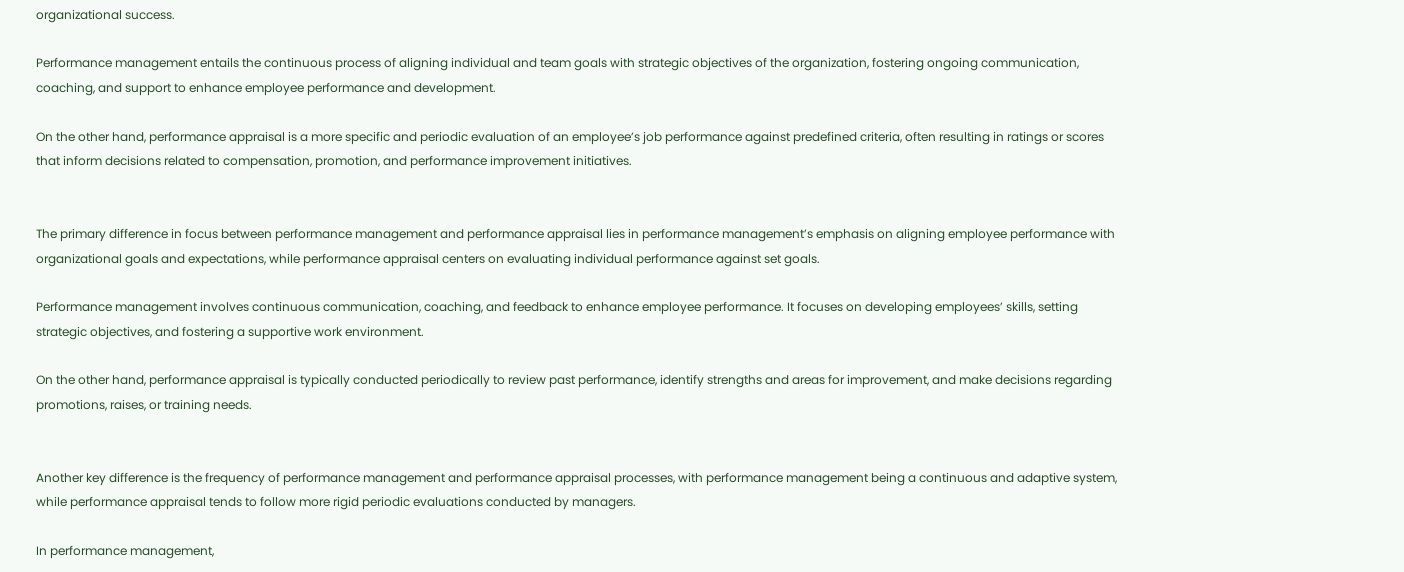organizational success.

Performance management entails the continuous process of aligning individual and team goals with strategic objectives of the organization, fostering ongoing communication, coaching, and support to enhance employee performance and development.

On the other hand, performance appraisal is a more specific and periodic evaluation of an employee’s job performance against predefined criteria, often resulting in ratings or scores that inform decisions related to compensation, promotion, and performance improvement initiatives.


The primary difference in focus between performance management and performance appraisal lies in performance management’s emphasis on aligning employee performance with organizational goals and expectations, while performance appraisal centers on evaluating individual performance against set goals.

Performance management involves continuous communication, coaching, and feedback to enhance employee performance. It focuses on developing employees’ skills, setting strategic objectives, and fostering a supportive work environment.

On the other hand, performance appraisal is typically conducted periodically to review past performance, identify strengths and areas for improvement, and make decisions regarding promotions, raises, or training needs.


Another key difference is the frequency of performance management and performance appraisal processes, with performance management being a continuous and adaptive system, while performance appraisal tends to follow more rigid periodic evaluations conducted by managers.

In performance management,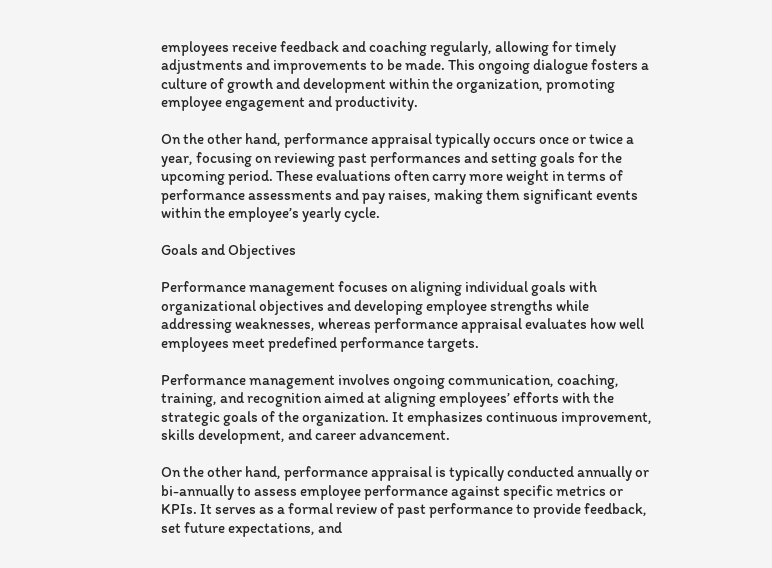employees receive feedback and coaching regularly, allowing for timely adjustments and improvements to be made. This ongoing dialogue fosters a culture of growth and development within the organization, promoting employee engagement and productivity.

On the other hand, performance appraisal typically occurs once or twice a year, focusing on reviewing past performances and setting goals for the upcoming period. These evaluations often carry more weight in terms of performance assessments and pay raises, making them significant events within the employee’s yearly cycle.

Goals and Objectives

Performance management focuses on aligning individual goals with organizational objectives and developing employee strengths while addressing weaknesses, whereas performance appraisal evaluates how well employees meet predefined performance targets.

Performance management involves ongoing communication, coaching, training, and recognition aimed at aligning employees’ efforts with the strategic goals of the organization. It emphasizes continuous improvement, skills development, and career advancement.

On the other hand, performance appraisal is typically conducted annually or bi-annually to assess employee performance against specific metrics or KPIs. It serves as a formal review of past performance to provide feedback, set future expectations, and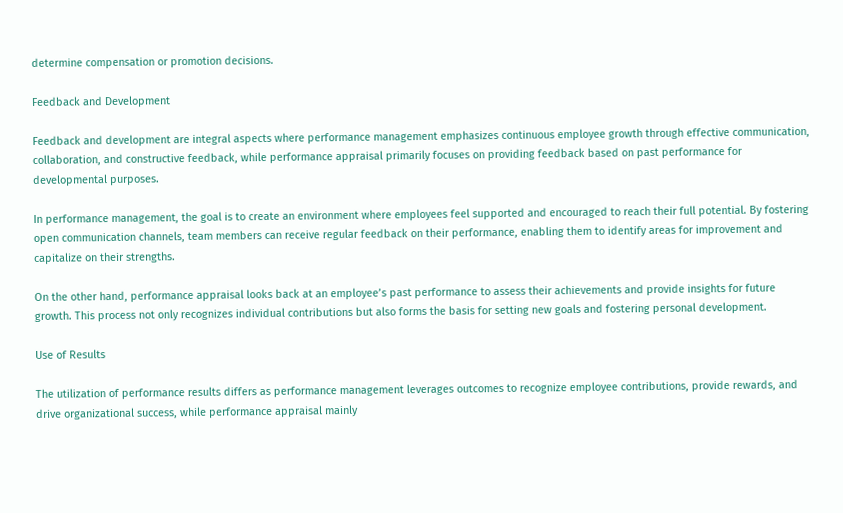determine compensation or promotion decisions.

Feedback and Development

Feedback and development are integral aspects where performance management emphasizes continuous employee growth through effective communication, collaboration, and constructive feedback, while performance appraisal primarily focuses on providing feedback based on past performance for developmental purposes.

In performance management, the goal is to create an environment where employees feel supported and encouraged to reach their full potential. By fostering open communication channels, team members can receive regular feedback on their performance, enabling them to identify areas for improvement and capitalize on their strengths.

On the other hand, performance appraisal looks back at an employee’s past performance to assess their achievements and provide insights for future growth. This process not only recognizes individual contributions but also forms the basis for setting new goals and fostering personal development.

Use of Results

The utilization of performance results differs as performance management leverages outcomes to recognize employee contributions, provide rewards, and drive organizational success, while performance appraisal mainly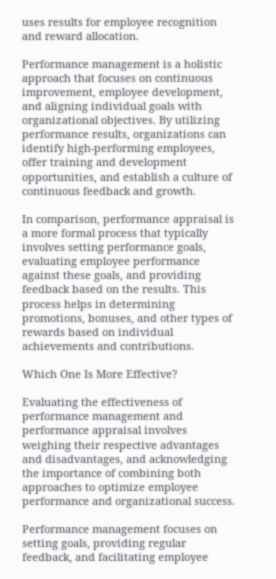uses results for employee recognition and reward allocation.

Performance management is a holistic approach that focuses on continuous improvement, employee development, and aligning individual goals with organizational objectives. By utilizing performance results, organizations can identify high-performing employees, offer training and development opportunities, and establish a culture of continuous feedback and growth.

In comparison, performance appraisal is a more formal process that typically involves setting performance goals, evaluating employee performance against these goals, and providing feedback based on the results. This process helps in determining promotions, bonuses, and other types of rewards based on individual achievements and contributions.

Which One Is More Effective?

Evaluating the effectiveness of performance management and performance appraisal involves weighing their respective advantages and disadvantages, and acknowledging the importance of combining both approaches to optimize employee performance and organizational success.

Performance management focuses on setting goals, providing regular feedback, and facilitating employee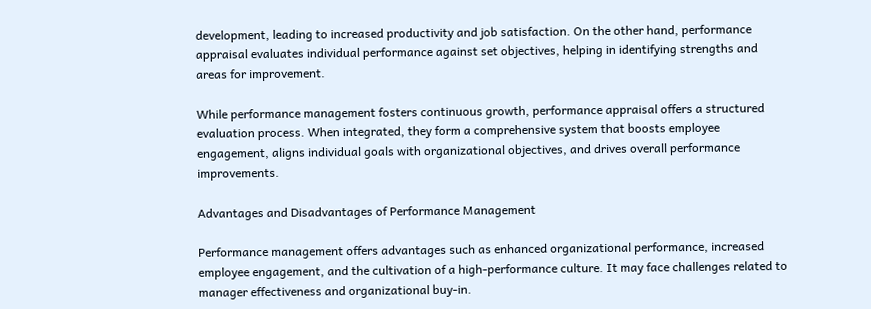development, leading to increased productivity and job satisfaction. On the other hand, performance appraisal evaluates individual performance against set objectives, helping in identifying strengths and areas for improvement.

While performance management fosters continuous growth, performance appraisal offers a structured evaluation process. When integrated, they form a comprehensive system that boosts employee engagement, aligns individual goals with organizational objectives, and drives overall performance improvements.

Advantages and Disadvantages of Performance Management

Performance management offers advantages such as enhanced organizational performance, increased employee engagement, and the cultivation of a high-performance culture. It may face challenges related to manager effectiveness and organizational buy-in.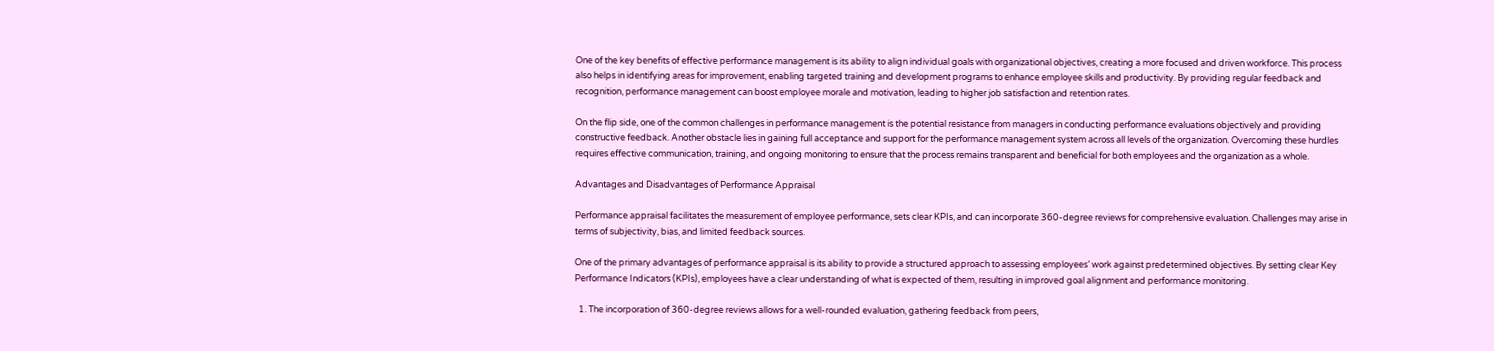One of the key benefits of effective performance management is its ability to align individual goals with organizational objectives, creating a more focused and driven workforce. This process also helps in identifying areas for improvement, enabling targeted training and development programs to enhance employee skills and productivity. By providing regular feedback and recognition, performance management can boost employee morale and motivation, leading to higher job satisfaction and retention rates.

On the flip side, one of the common challenges in performance management is the potential resistance from managers in conducting performance evaluations objectively and providing constructive feedback. Another obstacle lies in gaining full acceptance and support for the performance management system across all levels of the organization. Overcoming these hurdles requires effective communication, training, and ongoing monitoring to ensure that the process remains transparent and beneficial for both employees and the organization as a whole.

Advantages and Disadvantages of Performance Appraisal

Performance appraisal facilitates the measurement of employee performance, sets clear KPIs, and can incorporate 360-degree reviews for comprehensive evaluation. Challenges may arise in terms of subjectivity, bias, and limited feedback sources.

One of the primary advantages of performance appraisal is its ability to provide a structured approach to assessing employees’ work against predetermined objectives. By setting clear Key Performance Indicators (KPIs), employees have a clear understanding of what is expected of them, resulting in improved goal alignment and performance monitoring.

  1. The incorporation of 360-degree reviews allows for a well-rounded evaluation, gathering feedback from peers,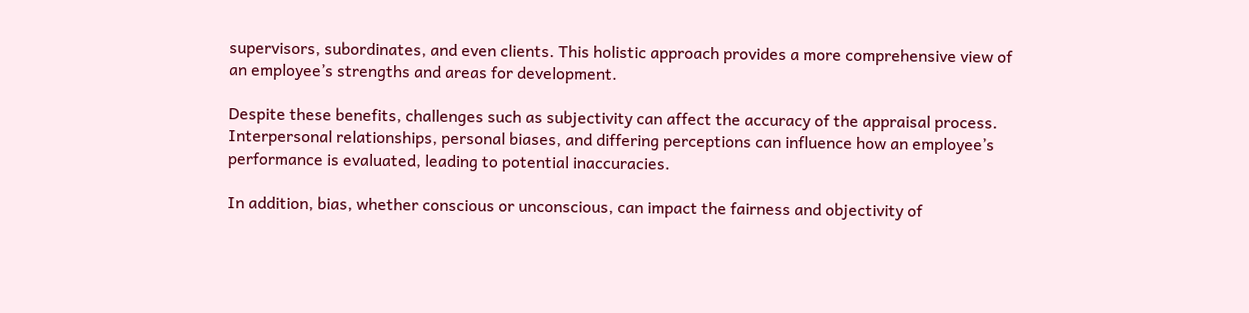supervisors, subordinates, and even clients. This holistic approach provides a more comprehensive view of an employee’s strengths and areas for development.

Despite these benefits, challenges such as subjectivity can affect the accuracy of the appraisal process. Interpersonal relationships, personal biases, and differing perceptions can influence how an employee’s performance is evaluated, leading to potential inaccuracies.

In addition, bias, whether conscious or unconscious, can impact the fairness and objectivity of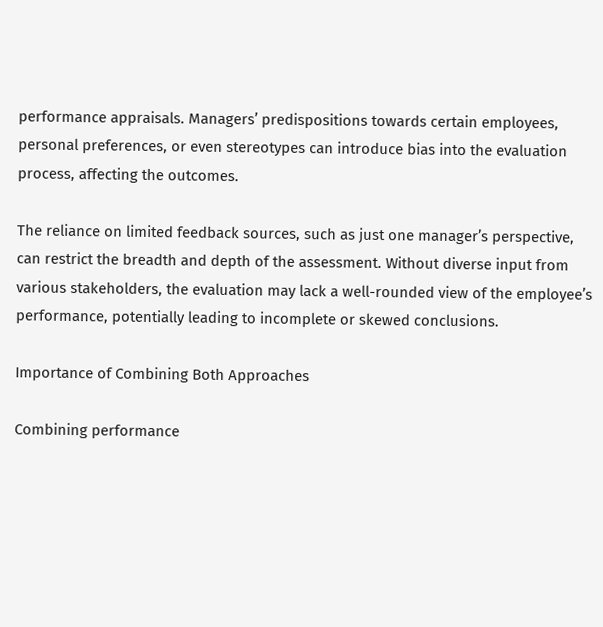performance appraisals. Managers’ predispositions towards certain employees, personal preferences, or even stereotypes can introduce bias into the evaluation process, affecting the outcomes.

The reliance on limited feedback sources, such as just one manager’s perspective, can restrict the breadth and depth of the assessment. Without diverse input from various stakeholders, the evaluation may lack a well-rounded view of the employee’s performance, potentially leading to incomplete or skewed conclusions.

Importance of Combining Both Approaches

Combining performance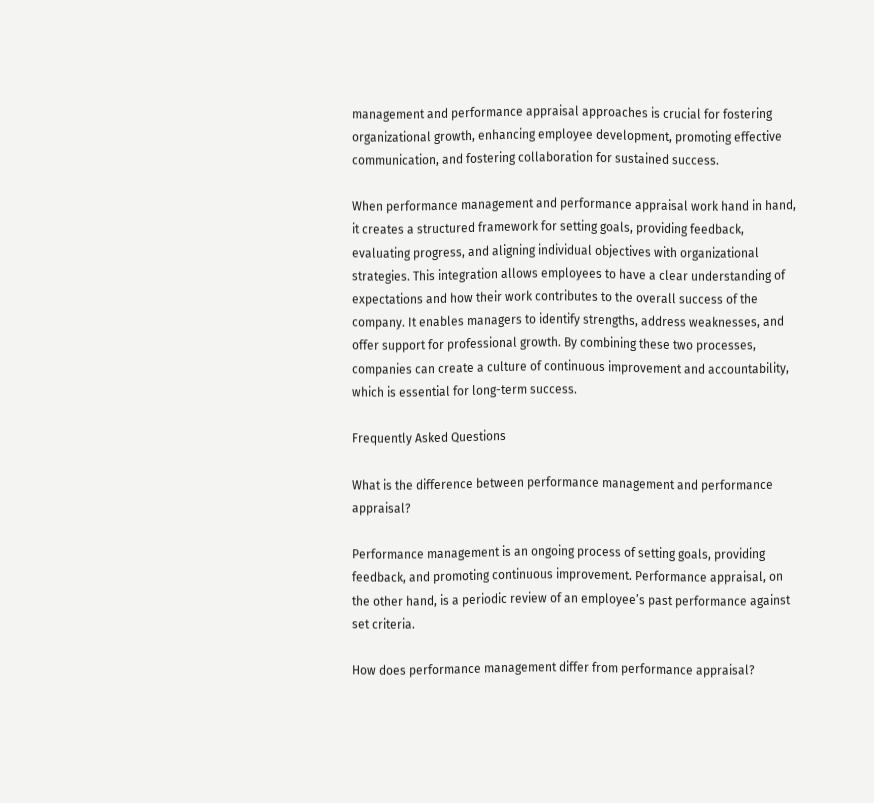management and performance appraisal approaches is crucial for fostering organizational growth, enhancing employee development, promoting effective communication, and fostering collaboration for sustained success.

When performance management and performance appraisal work hand in hand, it creates a structured framework for setting goals, providing feedback, evaluating progress, and aligning individual objectives with organizational strategies. This integration allows employees to have a clear understanding of expectations and how their work contributes to the overall success of the company. It enables managers to identify strengths, address weaknesses, and offer support for professional growth. By combining these two processes, companies can create a culture of continuous improvement and accountability, which is essential for long-term success.

Frequently Asked Questions

What is the difference between performance management and performance appraisal?

Performance management is an ongoing process of setting goals, providing feedback, and promoting continuous improvement. Performance appraisal, on the other hand, is a periodic review of an employee’s past performance against set criteria.

How does performance management differ from performance appraisal?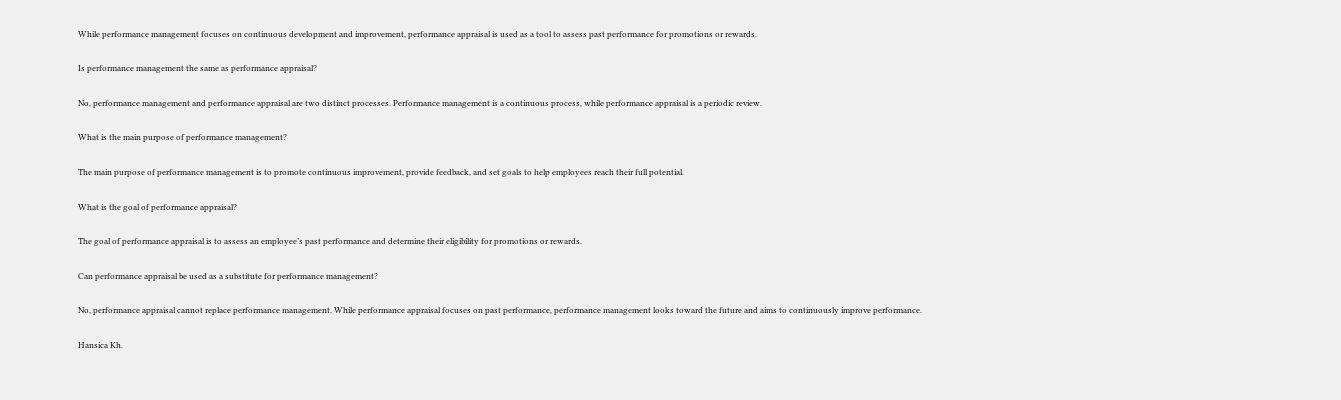While performance management focuses on continuous development and improvement, performance appraisal is used as a tool to assess past performance for promotions or rewards.

Is performance management the same as performance appraisal?

No, performance management and performance appraisal are two distinct processes. Performance management is a continuous process, while performance appraisal is a periodic review.

What is the main purpose of performance management?

The main purpose of performance management is to promote continuous improvement, provide feedback, and set goals to help employees reach their full potential.

What is the goal of performance appraisal?

The goal of performance appraisal is to assess an employee’s past performance and determine their eligibility for promotions or rewards.

Can performance appraisal be used as a substitute for performance management?

No, performance appraisal cannot replace performance management. While performance appraisal focuses on past performance, performance management looks toward the future and aims to continuously improve performance.

Hansica Kh.